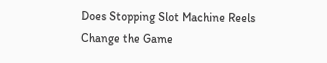Does Stopping Slot Machine Reels Change the Game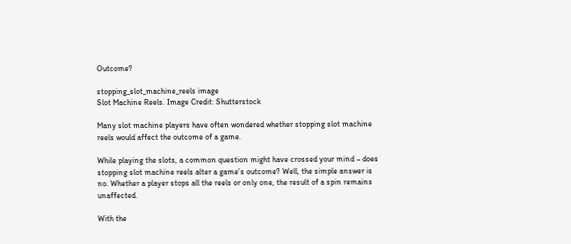Outcome?

stopping_slot_machine_reels image
Slot Machine Reels. Image Credit: Shutterstock

Many slot machine players have often wondered whether stopping slot machine reels would affect the outcome of a game.

While playing the slots, a common question might have crossed your mind – does stopping slot machine reels alter a game’s outcome? Well, the simple answer is no. Whether a player stops all the reels or only one, the result of a spin remains unaffected.

With the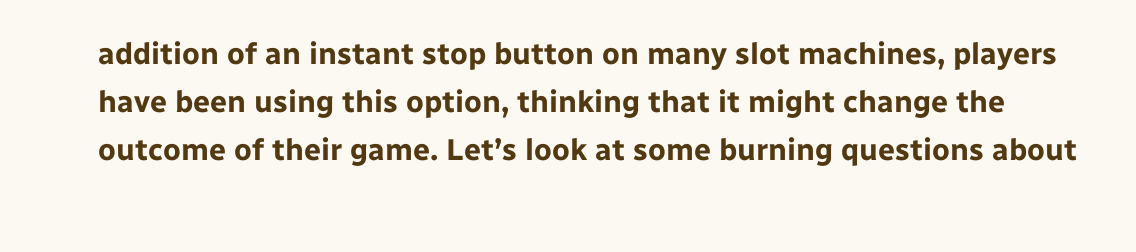addition of an instant stop button on many slot machines, players have been using this option, thinking that it might change the outcome of their game. Let’s look at some burning questions about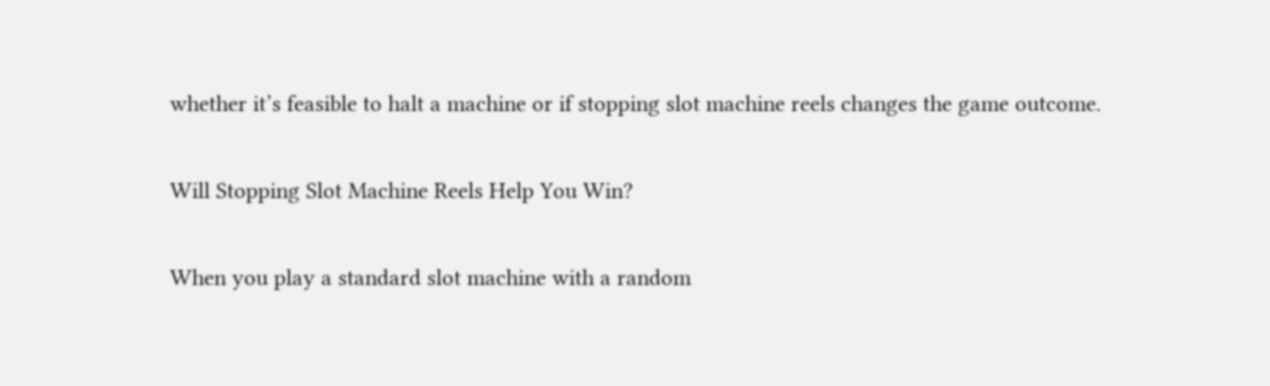whether it’s feasible to halt a machine or if stopping slot machine reels changes the game outcome.

Will Stopping Slot Machine Reels Help You Win?

When you play a standard slot machine with a random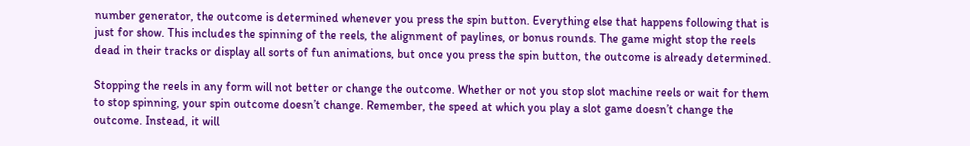number generator, the outcome is determined whenever you press the spin button. Everything else that happens following that is just for show. This includes the spinning of the reels, the alignment of paylines, or bonus rounds. The game might stop the reels dead in their tracks or display all sorts of fun animations, but once you press the spin button, the outcome is already determined.

Stopping the reels in any form will not better or change the outcome. Whether or not you stop slot machine reels or wait for them to stop spinning, your spin outcome doesn’t change. Remember, the speed at which you play a slot game doesn’t change the outcome. Instead, it will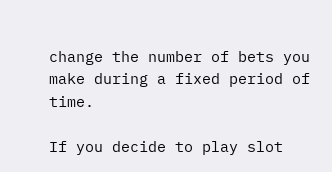change the number of bets you make during a fixed period of time.

If you decide to play slot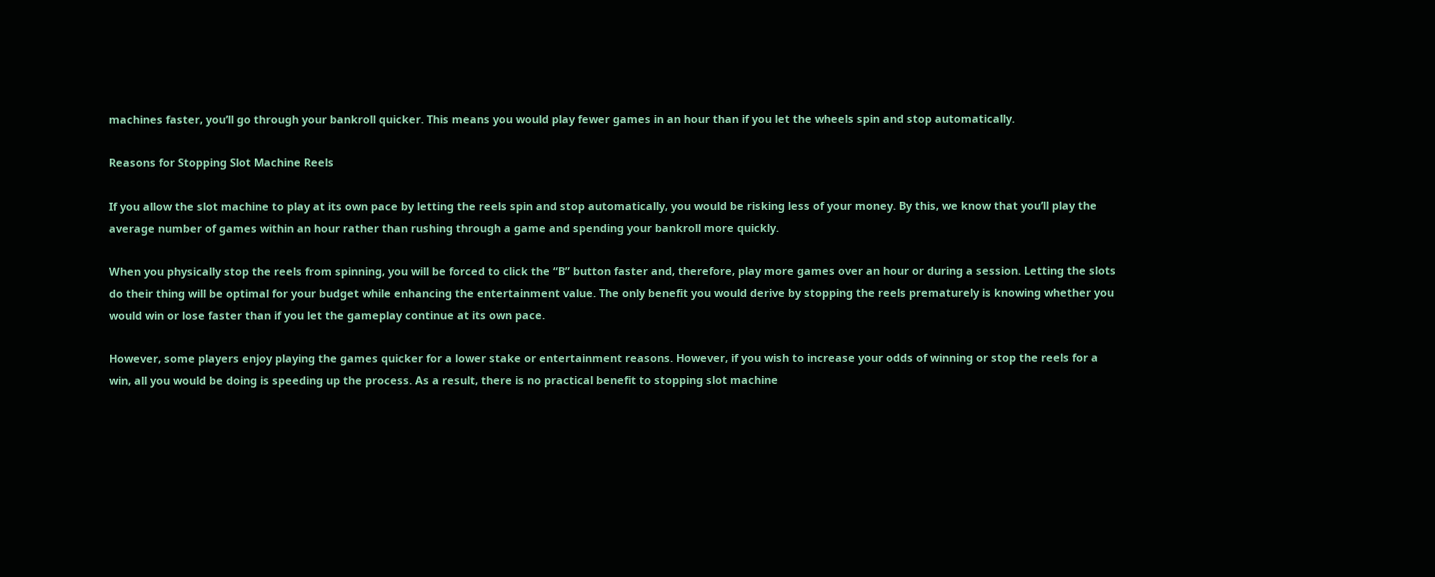machines faster, you’ll go through your bankroll quicker. This means you would play fewer games in an hour than if you let the wheels spin and stop automatically.

Reasons for Stopping Slot Machine Reels

If you allow the slot machine to play at its own pace by letting the reels spin and stop automatically, you would be risking less of your money. By this, we know that you’ll play the average number of games within an hour rather than rushing through a game and spending your bankroll more quickly.

When you physically stop the reels from spinning, you will be forced to click the “B” button faster and, therefore, play more games over an hour or during a session. Letting the slots do their thing will be optimal for your budget while enhancing the entertainment value. The only benefit you would derive by stopping the reels prematurely is knowing whether you would win or lose faster than if you let the gameplay continue at its own pace.

However, some players enjoy playing the games quicker for a lower stake or entertainment reasons. However, if you wish to increase your odds of winning or stop the reels for a win, all you would be doing is speeding up the process. As a result, there is no practical benefit to stopping slot machine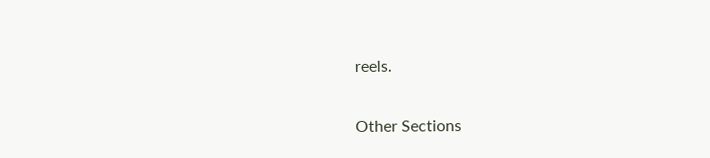reels.

Other Sections